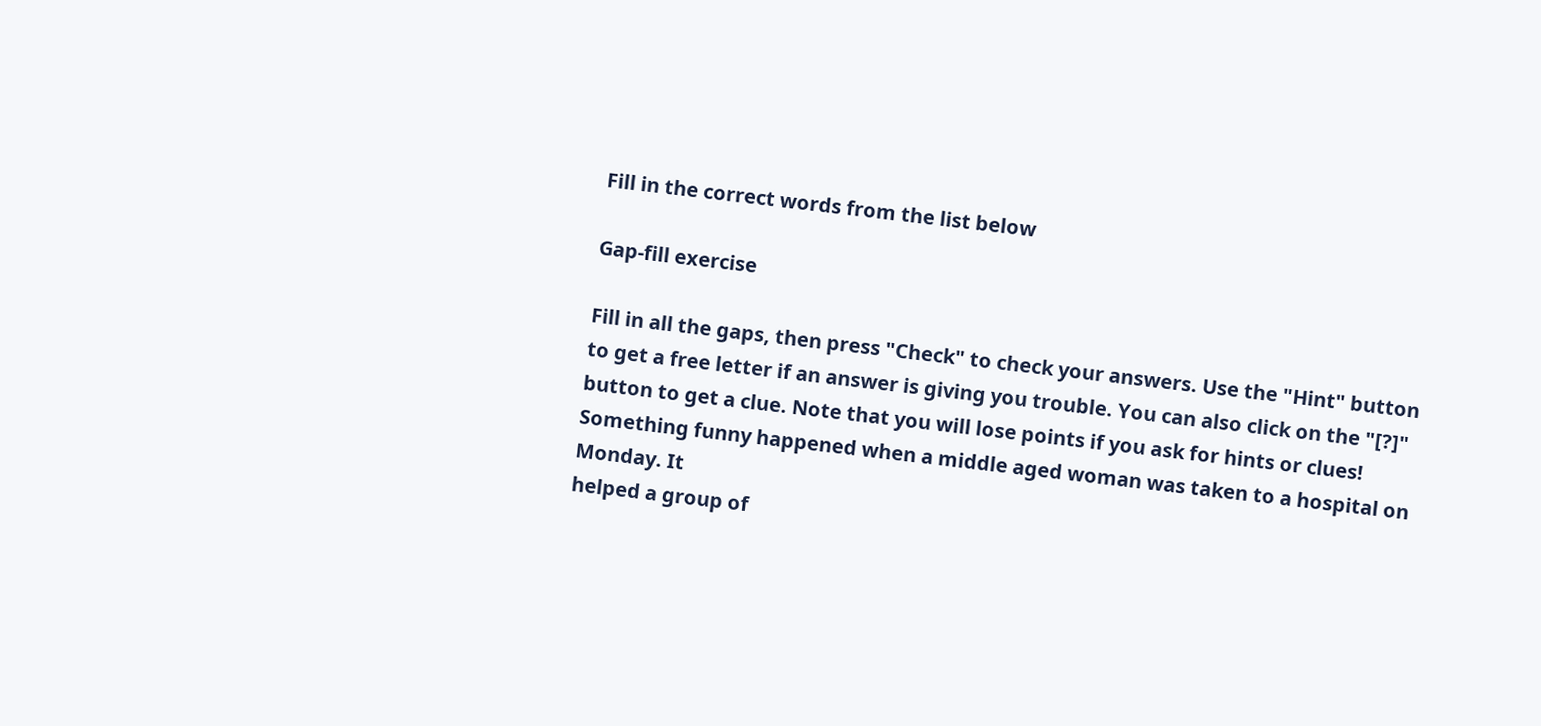Fill in the correct words from the list below

Gap-fill exercise

Fill in all the gaps, then press "Check" to check your answers. Use the "Hint" button to get a free letter if an answer is giving you trouble. You can also click on the "[?]" button to get a clue. Note that you will lose points if you ask for hints or clues!
Something funny happened when a middle aged woman was taken to a hospital on Monday. It
helped a group of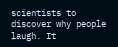scientists to discover why people laugh. It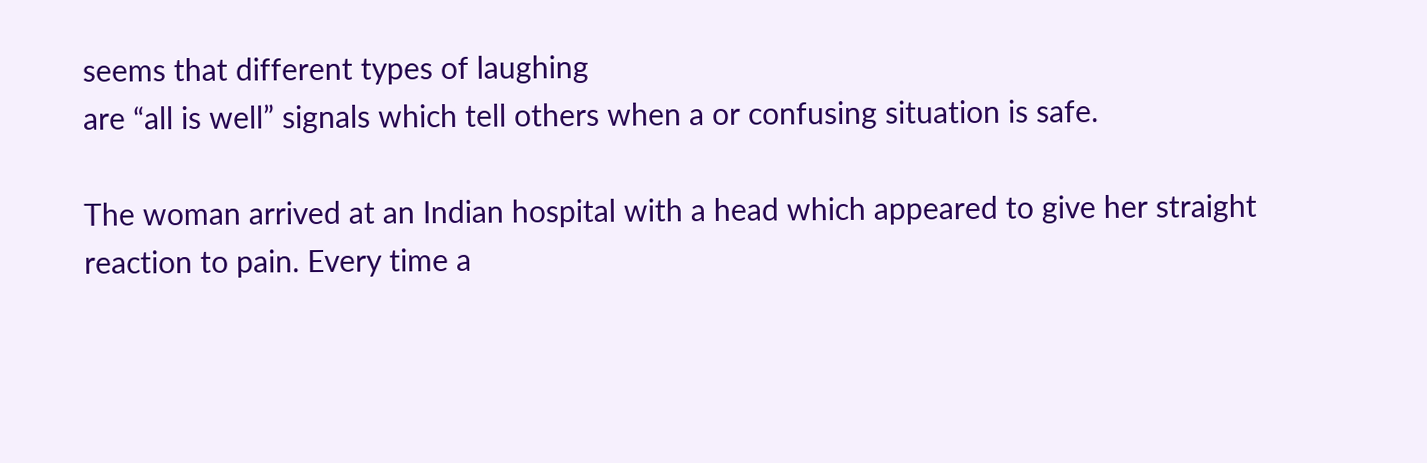seems that different types of laughing
are “all is well” signals which tell others when a or confusing situation is safe.

The woman arrived at an Indian hospital with a head which appeared to give her straight
reaction to pain. Every time a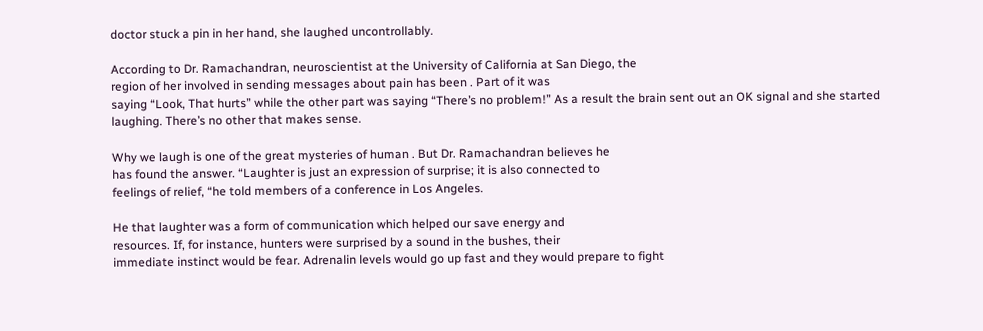doctor stuck a pin in her hand, she laughed uncontrollably.

According to Dr. Ramachandran, neuroscientist at the University of California at San Diego, the
region of her involved in sending messages about pain has been . Part of it was
saying “Look, That hurts” while the other part was saying “There’s no problem!” As a result the brain sent out an OK signal and she started laughing. There’s no other that makes sense.

Why we laugh is one of the great mysteries of human . But Dr. Ramachandran believes he
has found the answer. “Laughter is just an expression of surprise; it is also connected to
feelings of relief, “he told members of a conference in Los Angeles.

He that laughter was a form of communication which helped our save energy and
resources. If, for instance, hunters were surprised by a sound in the bushes, their
immediate instinct would be fear. Adrenalin levels would go up fast and they would prepare to fight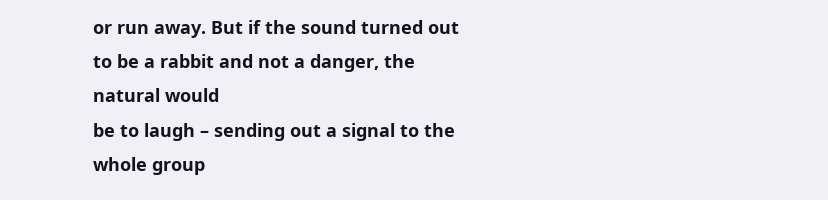or run away. But if the sound turned out to be a rabbit and not a danger, the natural would
be to laugh – sending out a signal to the whole group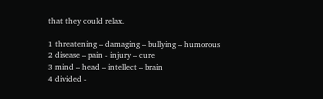that they could relax.

1 threatening – damaging – bullying – humorous
2 disease – pain - injury – cure
3 mind – head – intellect – brain
4 divided -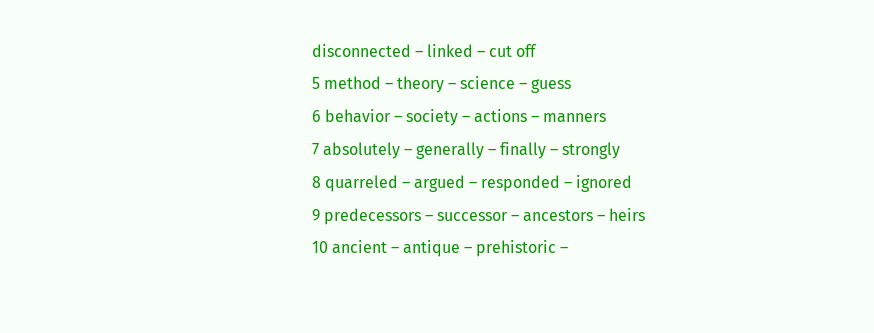disconnected – linked – cut off
5 method – theory – science – guess
6 behavior – society – actions – manners
7 absolutely – generally – finally – strongly
8 quarreled – argued – responded – ignored
9 predecessors – successor – ancestors – heirs
10 ancient – antique – prehistoric –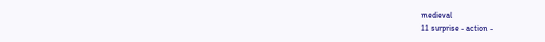medieval
11 surprise - action -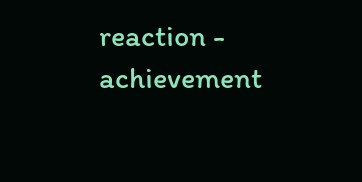reaction - achievement